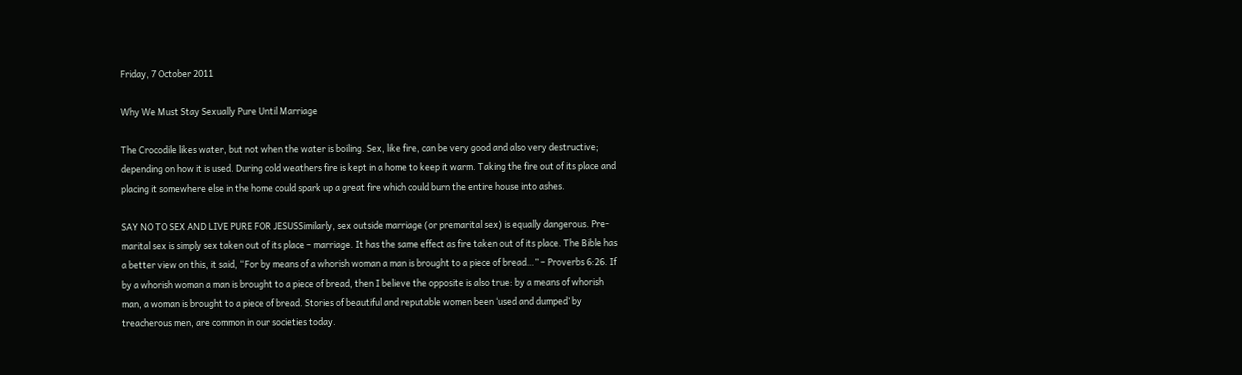Friday, 7 October 2011

Why We Must Stay Sexually Pure Until Marriage

The Crocodile likes water, but not when the water is boiling. Sex, like fire, can be very good and also very destructive; depending on how it is used. During cold weathers fire is kept in a home to keep it warm. Taking the fire out of its place and placing it somewhere else in the home could spark up a great fire which could burn the entire house into ashes.

SAY NO TO SEX AND LIVE PURE FOR JESUSSimilarly, sex outside marriage (or premarital sex) is equally dangerous. Pre-marital sex is simply sex taken out of its place – marriage. It has the same effect as fire taken out of its place. The Bible has a better view on this, it said, “For by means of a whorish woman a man is brought to a piece of bread…” – Proverbs 6:26. If by a whorish woman a man is brought to a piece of bread, then I believe the opposite is also true: by a means of whorish man, a woman is brought to a piece of bread. Stories of beautiful and reputable women been ‘used and dumped’ by treacherous men, are common in our societies today.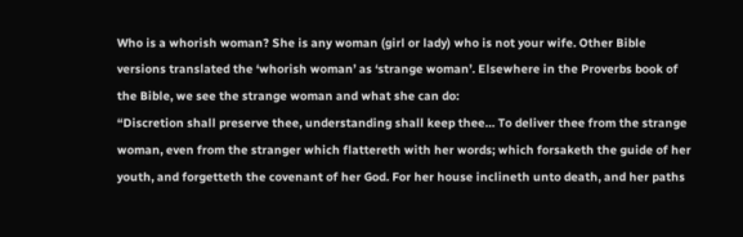Who is a whorish woman? She is any woman (girl or lady) who is not your wife. Other Bible versions translated the ‘whorish woman’ as ‘strange woman’. Elsewhere in the Proverbs book of the Bible, we see the strange woman and what she can do:
“Discretion shall preserve thee, understanding shall keep thee… To deliver thee from the strange woman, even from the stranger which flattereth with her words; which forsaketh the guide of her youth, and forgetteth the covenant of her God. For her house inclineth unto death, and her paths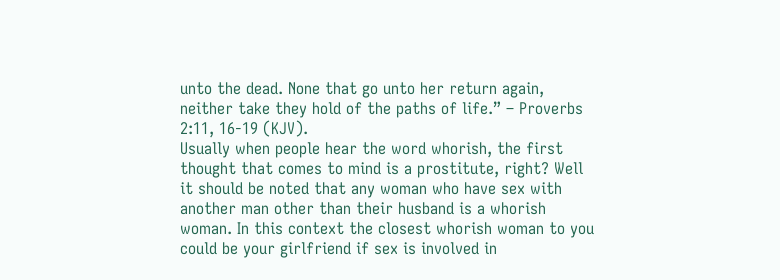unto the dead. None that go unto her return again, neither take they hold of the paths of life.” – Proverbs 2:11, 16-19 (KJV).
Usually when people hear the word whorish, the first thought that comes to mind is a prostitute, right? Well it should be noted that any woman who have sex with another man other than their husband is a whorish woman. In this context the closest whorish woman to you could be your girlfriend if sex is involved in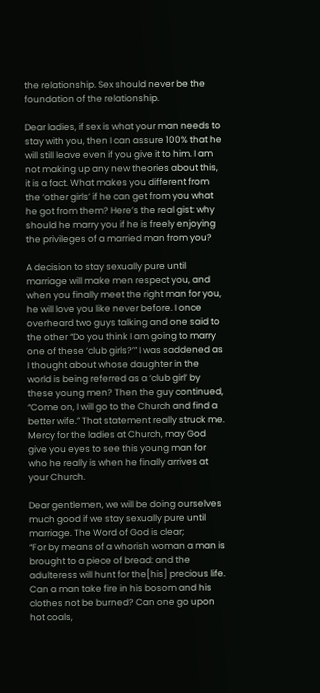the relationship. Sex should never be the foundation of the relationship.

Dear ladies, if sex is what your man needs to stay with you, then I can assure 100% that he will still leave even if you give it to him. I am not making up any new theories about this, it is a fact. What makes you different from the ‘other girls’ if he can get from you what he got from them? Here’s the real gist: why should he marry you if he is freely enjoying the privileges of a married man from you?

A decision to stay sexually pure until marriage will make men respect you, and when you finally meet the right man for you, he will love you like never before. I once overheard two guys talking and one said to the other “Do you think I am going to marry one of these ‘club girls?’” I was saddened as I thought about whose daughter in the world is being referred as a ‘club girl’ by these young men? Then the guy continued, “Come on, I will go to the Church and find a better wife.” That statement really struck me. Mercy for the ladies at Church, may God give you eyes to see this young man for who he really is when he finally arrives at your Church.

Dear gentlemen, we will be doing ourselves much good if we stay sexually pure until marriage. The Word of God is clear;
“For by means of a whorish woman a man is brought to a piece of bread: and the adulteress will hunt for the[his] precious life. Can a man take fire in his bosom and his clothes not be burned? Can one go upon hot coals,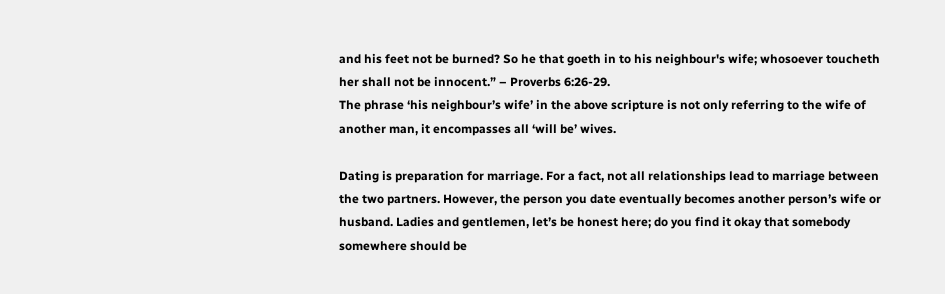and his feet not be burned? So he that goeth in to his neighbour's wife; whosoever toucheth her shall not be innocent.” – Proverbs 6:26-29.
The phrase ‘his neighbour’s wife’ in the above scripture is not only referring to the wife of another man, it encompasses all ‘will be’ wives.

Dating is preparation for marriage. For a fact, not all relationships lead to marriage between the two partners. However, the person you date eventually becomes another person’s wife or husband. Ladies and gentlemen, let’s be honest here; do you find it okay that somebody somewhere should be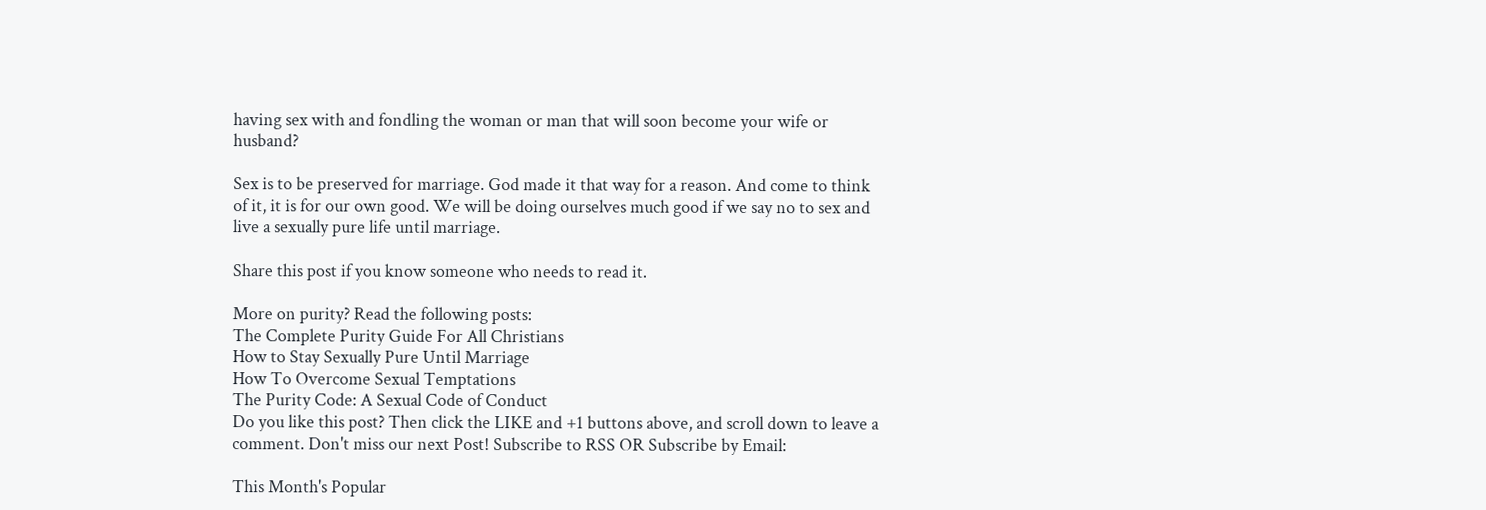having sex with and fondling the woman or man that will soon become your wife or husband?

Sex is to be preserved for marriage. God made it that way for a reason. And come to think of it, it is for our own good. We will be doing ourselves much good if we say no to sex and live a sexually pure life until marriage.

Share this post if you know someone who needs to read it.

More on purity? Read the following posts:
The Complete Purity Guide For All Christians
How to Stay Sexually Pure Until Marriage
How To Overcome Sexual Temptations
The Purity Code: A Sexual Code of Conduct
Do you like this post? Then click the LIKE and +1 buttons above, and scroll down to leave a comment. Don't miss our next Post! Subscribe to RSS OR Subscribe by Email:

This Month's Popular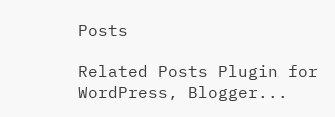Posts

Related Posts Plugin for WordPress, Blogger...